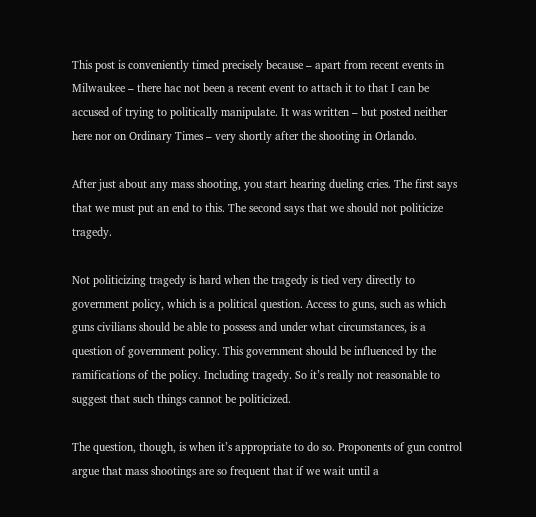This post is conveniently timed precisely because – apart from recent events in Milwaukee – there hac not been a recent event to attach it to that I can be accused of trying to politically manipulate. It was written – but posted neither here nor on Ordinary Times – very shortly after the shooting in Orlando.

After just about any mass shooting, you start hearing dueling cries. The first says that we must put an end to this. The second says that we should not politicize tragedy.

Not politicizing tragedy is hard when the tragedy is tied very directly to government policy, which is a political question. Access to guns, such as which guns civilians should be able to possess and under what circumstances, is a question of government policy. This government should be influenced by the ramifications of the policy. Including tragedy. So it’s really not reasonable to suggest that such things cannot be politicized.

The question, though, is when it’s appropriate to do so. Proponents of gun control argue that mass shootings are so frequent that if we wait until a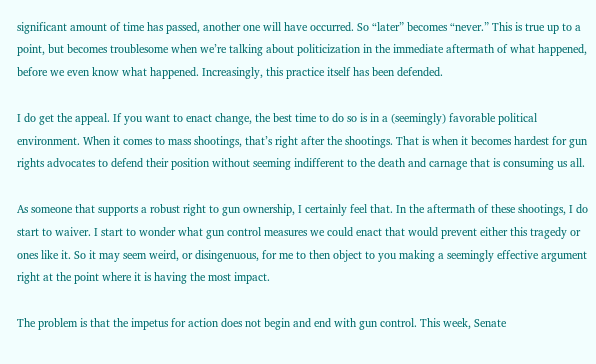significant amount of time has passed, another one will have occurred. So “later” becomes “never.” This is true up to a point, but becomes troublesome when we’re talking about politicization in the immediate aftermath of what happened, before we even know what happened. Increasingly, this practice itself has been defended.

I do get the appeal. If you want to enact change, the best time to do so is in a (seemingly) favorable political environment. When it comes to mass shootings, that’s right after the shootings. That is when it becomes hardest for gun rights advocates to defend their position without seeming indifferent to the death and carnage that is consuming us all.

As someone that supports a robust right to gun ownership, I certainly feel that. In the aftermath of these shootings, I do start to waiver. I start to wonder what gun control measures we could enact that would prevent either this tragedy or ones like it. So it may seem weird, or disingenuous, for me to then object to you making a seemingly effective argument right at the point where it is having the most impact.

The problem is that the impetus for action does not begin and end with gun control. This week, Senate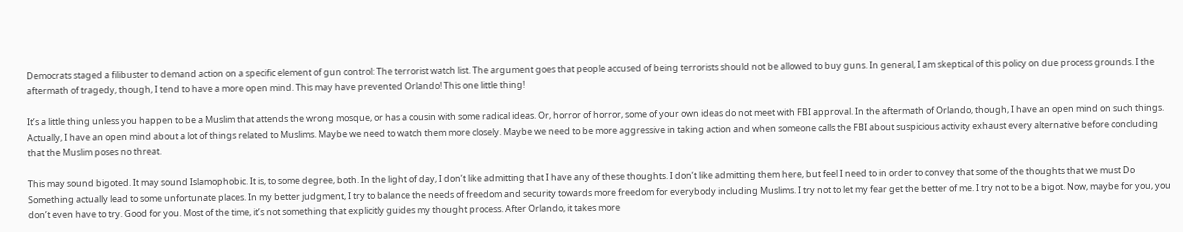Democrats staged a filibuster to demand action on a specific element of gun control: The terrorist watch list. The argument goes that people accused of being terrorists should not be allowed to buy guns. In general, I am skeptical of this policy on due process grounds. I the aftermath of tragedy, though, I tend to have a more open mind. This may have prevented Orlando! This one little thing!

It’s a little thing unless you happen to be a Muslim that attends the wrong mosque, or has a cousin with some radical ideas. Or, horror of horror, some of your own ideas do not meet with FBI approval. In the aftermath of Orlando, though, I have an open mind on such things. Actually, I have an open mind about a lot of things related to Muslims. Maybe we need to watch them more closely. Maybe we need to be more aggressive in taking action and when someone calls the FBI about suspicious activity exhaust every alternative before concluding that the Muslim poses no threat.

This may sound bigoted. It may sound Islamophobic. It is, to some degree, both. In the light of day, I don’t like admitting that I have any of these thoughts. I don’t like admitting them here, but feel I need to in order to convey that some of the thoughts that we must Do Something actually lead to some unfortunate places. In my better judgment, I try to balance the needs of freedom and security towards more freedom for everybody including Muslims. I try not to let my fear get the better of me. I try not to be a bigot. Now, maybe for you, you don’t even have to try. Good for you. Most of the time, it’s not something that explicitly guides my thought process. After Orlando, it takes more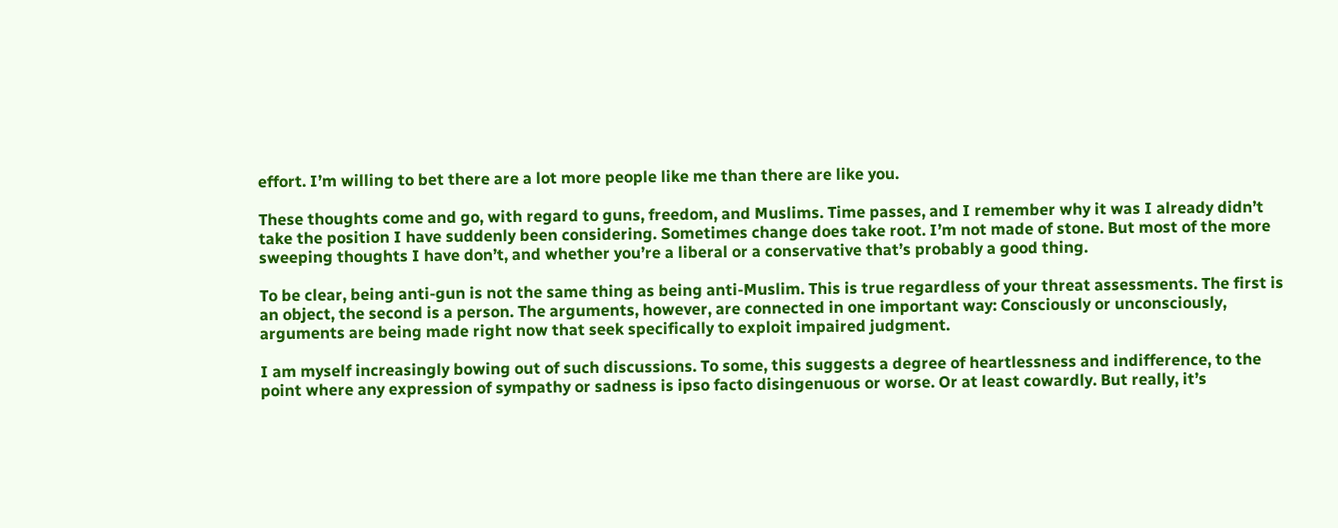effort. I’m willing to bet there are a lot more people like me than there are like you.

These thoughts come and go, with regard to guns, freedom, and Muslims. Time passes, and I remember why it was I already didn’t take the position I have suddenly been considering. Sometimes change does take root. I’m not made of stone. But most of the more sweeping thoughts I have don’t, and whether you’re a liberal or a conservative that’s probably a good thing.

To be clear, being anti-gun is not the same thing as being anti-Muslim. This is true regardless of your threat assessments. The first is an object, the second is a person. The arguments, however, are connected in one important way: Consciously or unconsciously, arguments are being made right now that seek specifically to exploit impaired judgment.

I am myself increasingly bowing out of such discussions. To some, this suggests a degree of heartlessness and indifference, to the point where any expression of sympathy or sadness is ipso facto disingenuous or worse. Or at least cowardly. But really, it’s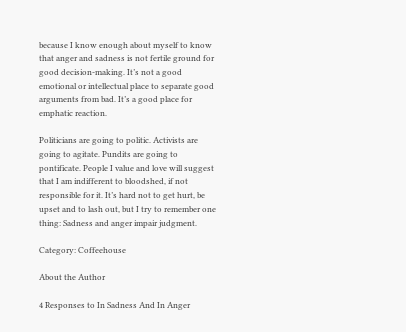because I know enough about myself to know that anger and sadness is not fertile ground for good decision-making. It’s not a good emotional or intellectual place to separate good arguments from bad. It’s a good place for emphatic reaction.

Politicians are going to politic. Activists are going to agitate. Pundits are going to pontificate. People I value and love will suggest that I am indifferent to bloodshed, if not responsible for it. It’s hard not to get hurt, be upset and to lash out, but I try to remember one thing: Sadness and anger impair judgment.

Category: Coffeehouse

About the Author

4 Responses to In Sadness And In Anger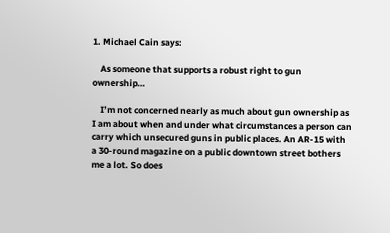1. Michael Cain says:

    As someone that supports a robust right to gun ownership…

    I’m not concerned nearly as much about gun ownership as I am about when and under what circumstances a person can carry which unsecured guns in public places. An AR-15 with a 30-round magazine on a public downtown street bothers me a lot. So does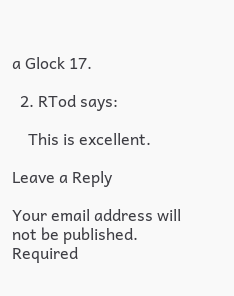a Glock 17.

  2. RTod says:

    This is excellent.

Leave a Reply

Your email address will not be published. Required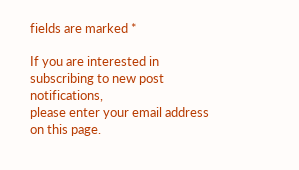fields are marked *

If you are interested in subscribing to new post notifications,
please enter your email address on this page.